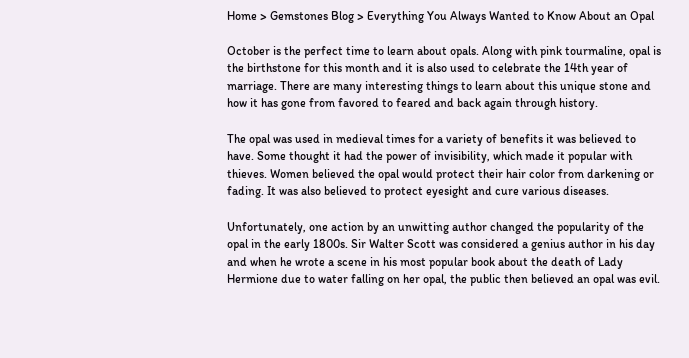Home > Gemstones Blog > Everything You Always Wanted to Know About an Opal

October is the perfect time to learn about opals. Along with pink tourmaline, opal is the birthstone for this month and it is also used to celebrate the 14th year of marriage. There are many interesting things to learn about this unique stone and how it has gone from favored to feared and back again through history.

The opal was used in medieval times for a variety of benefits it was believed to have. Some thought it had the power of invisibility, which made it popular with thieves. Women believed the opal would protect their hair color from darkening or fading. It was also believed to protect eyesight and cure various diseases.

Unfortunately, one action by an unwitting author changed the popularity of the opal in the early 1800s. Sir Walter Scott was considered a genius author in his day and when he wrote a scene in his most popular book about the death of Lady Hermione due to water falling on her opal, the public then believed an opal was evil.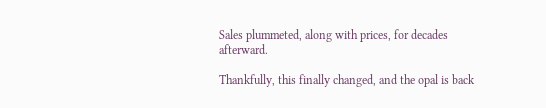Sales plummeted, along with prices, for decades afterward.

Thankfully, this finally changed, and the opal is back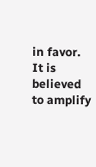in favor. It is believed to amplify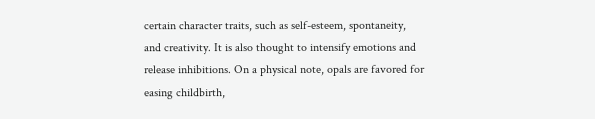certain character traits, such as self-esteem, spontaneity, and creativity. It is also thought to intensify emotions and release inhibitions. On a physical note, opals are favored for easing childbirth,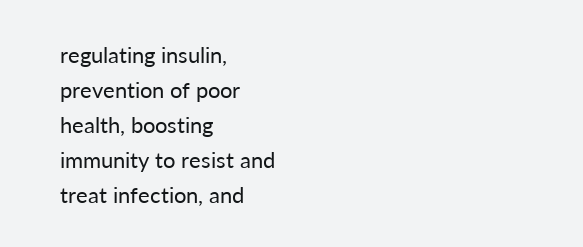regulating insulin, prevention of poor health, boosting immunity to resist and treat infection, and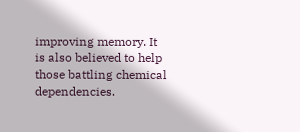improving memory. It is also believed to help those battling chemical dependencies.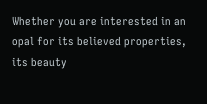Whether you are interested in an opal for its believed properties, its beauty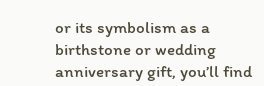or its symbolism as a birthstone or wedding anniversary gift, you’ll find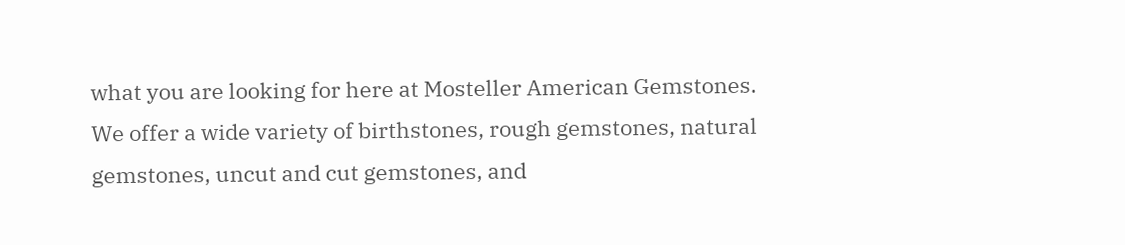what you are looking for here at Mosteller American Gemstones. We offer a wide variety of birthstones, rough gemstones, natural gemstones, uncut and cut gemstones, and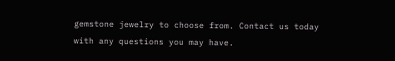gemstone jewelry to choose from. Contact us today with any questions you may have.